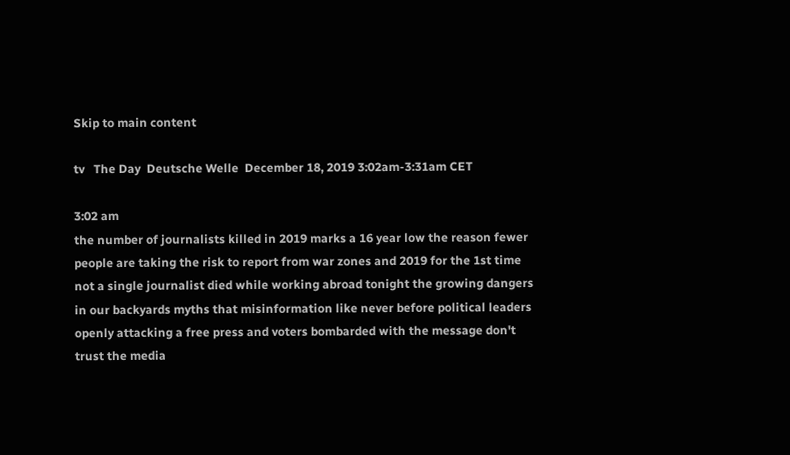Skip to main content

tv   The Day  Deutsche Welle  December 18, 2019 3:02am-3:31am CET

3:02 am
the number of journalists killed in 2019 marks a 16 year low the reason fewer people are taking the risk to report from war zones and 2019 for the 1st time not a single journalist died while working abroad tonight the growing dangers in our backyards myths that misinformation like never before political leaders openly attacking a free press and voters bombarded with the message don't trust the media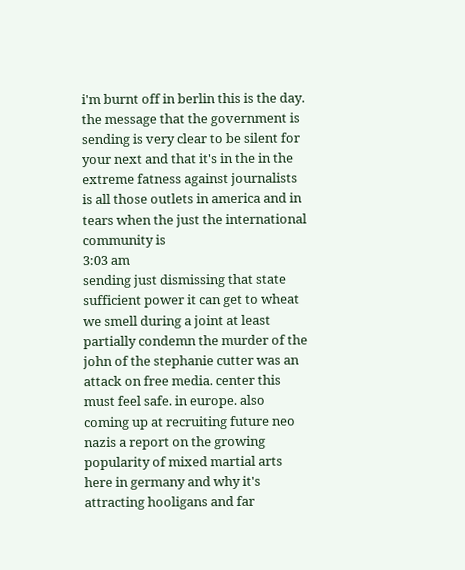i'm burnt off in berlin this is the day. the message that the government is sending is very clear to be silent for your next and that it's in the in the extreme fatness against journalists is all those outlets in america and in tears when the just the international community is
3:03 am
sending just dismissing that state sufficient power it can get to wheat we smell during a joint at least partially condemn the murder of the john of the stephanie cutter was an attack on free media. center this must feel safe. in europe. also coming up at recruiting future neo nazis a report on the growing popularity of mixed martial arts here in germany and why it's attracting hooligans and far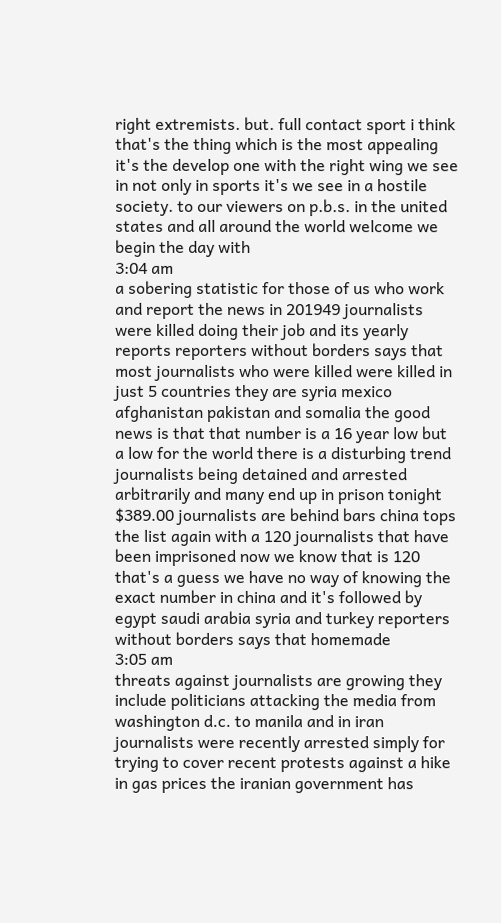right extremists. but. full contact sport i think that's the thing which is the most appealing it's the develop one with the right wing we see in not only in sports it's we see in a hostile society. to our viewers on p.b.s. in the united states and all around the world welcome we begin the day with
3:04 am
a sobering statistic for those of us who work and report the news in 201949 journalists were killed doing their job and its yearly reports reporters without borders says that most journalists who were killed were killed in just 5 countries they are syria mexico afghanistan pakistan and somalia the good news is that that number is a 16 year low but a low for the world there is a disturbing trend journalists being detained and arrested arbitrarily and many end up in prison tonight $389.00 journalists are behind bars china tops the list again with a 120 journalists that have been imprisoned now we know that is 120 that's a guess we have no way of knowing the exact number in china and it's followed by egypt saudi arabia syria and turkey reporters without borders says that homemade
3:05 am
threats against journalists are growing they include politicians attacking the media from washington d.c. to manila and in iran journalists were recently arrested simply for trying to cover recent protests against a hike in gas prices the iranian government has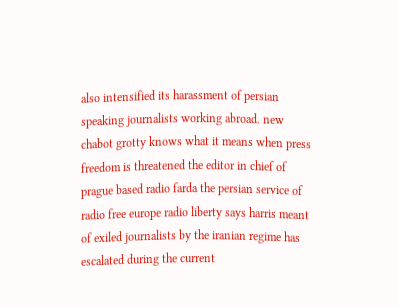also intensified its harassment of persian speaking journalists working abroad. new chabot grotty knows what it means when press freedom is threatened the editor in chief of prague based radio farda the persian service of radio free europe radio liberty says harris meant of exiled journalists by the iranian regime has escalated during the current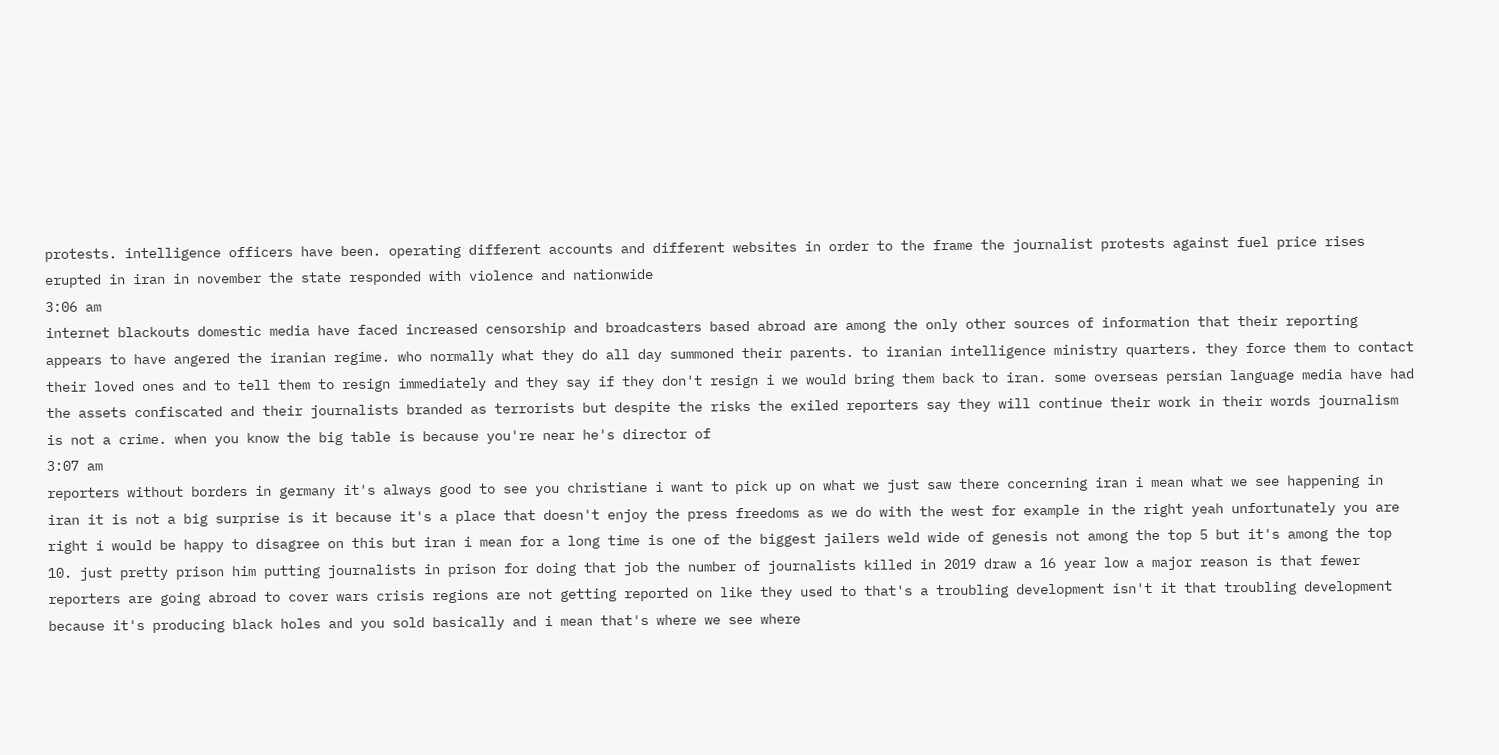protests. intelligence officers have been. operating different accounts and different websites in order to the frame the journalist protests against fuel price rises erupted in iran in november the state responded with violence and nationwide
3:06 am
internet blackouts domestic media have faced increased censorship and broadcasters based abroad are among the only other sources of information that their reporting appears to have angered the iranian regime. who normally what they do all day summoned their parents. to iranian intelligence ministry quarters. they force them to contact their loved ones and to tell them to resign immediately and they say if they don't resign i we would bring them back to iran. some overseas persian language media have had the assets confiscated and their journalists branded as terrorists but despite the risks the exiled reporters say they will continue their work in their words journalism is not a crime. when you know the big table is because you're near he's director of
3:07 am
reporters without borders in germany it's always good to see you christiane i want to pick up on what we just saw there concerning iran i mean what we see happening in iran it is not a big surprise is it because it's a place that doesn't enjoy the press freedoms as we do with the west for example in the right yeah unfortunately you are right i would be happy to disagree on this but iran i mean for a long time is one of the biggest jailers weld wide of genesis not among the top 5 but it's among the top 10. just pretty prison him putting journalists in prison for doing that job the number of journalists killed in 2019 draw a 16 year low a major reason is that fewer reporters are going abroad to cover wars crisis regions are not getting reported on like they used to that's a troubling development isn't it that troubling development because it's producing black holes and you sold basically and i mean that's where we see where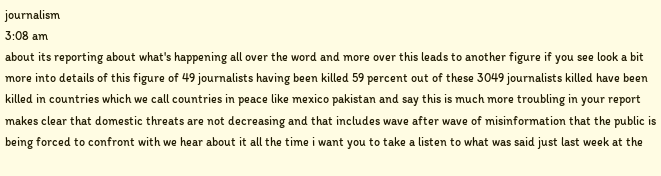journalism
3:08 am
about its reporting about what's happening all over the word and more over this leads to another figure if you see look a bit more into details of this figure of 49 journalists having been killed 59 percent out of these 3049 journalists killed have been killed in countries which we call countries in peace like mexico pakistan and say this is much more troubling in your report makes clear that domestic threats are not decreasing and that includes wave after wave of misinformation that the public is being forced to confront with we hear about it all the time i want you to take a listen to what was said just last week at the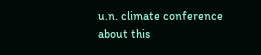u.n. climate conference about this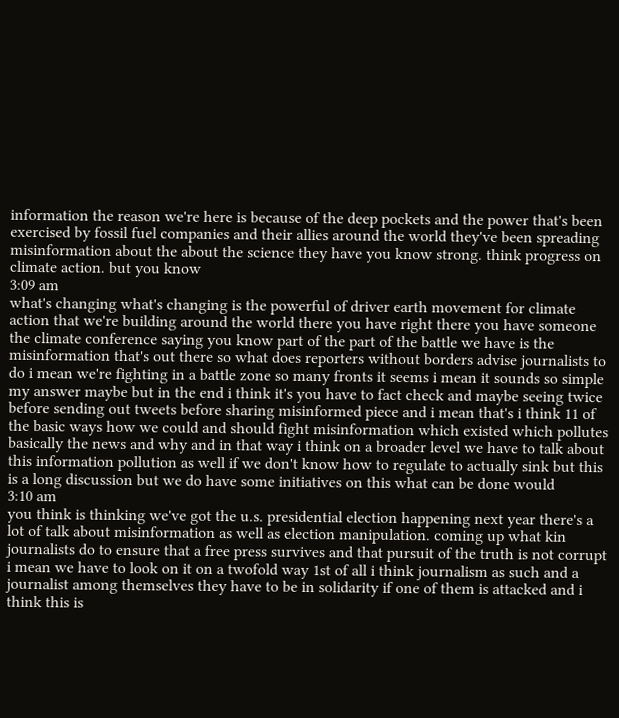information the reason we're here is because of the deep pockets and the power that's been exercised by fossil fuel companies and their allies around the world they've been spreading misinformation about the about the science they have you know strong. think progress on climate action. but you know
3:09 am
what's changing what's changing is the powerful of driver earth movement for climate action that we're building around the world there you have right there you have someone the climate conference saying you know part of the part of the battle we have is the misinformation that's out there so what does reporters without borders advise journalists to do i mean we're fighting in a battle zone so many fronts it seems i mean it sounds so simple my answer maybe but in the end i think it's you have to fact check and maybe seeing twice before sending out tweets before sharing misinformed piece and i mean that's i think 11 of the basic ways how we could and should fight misinformation which existed which pollutes basically the news and why and in that way i think on a broader level we have to talk about this information pollution as well if we don't know how to regulate to actually sink but this is a long discussion but we do have some initiatives on this what can be done would
3:10 am
you think is thinking we've got the u.s. presidential election happening next year there's a lot of talk about misinformation as well as election manipulation. coming up what kin journalists do to ensure that a free press survives and that pursuit of the truth is not corrupt i mean we have to look on it on a twofold way 1st of all i think journalism as such and a journalist among themselves they have to be in solidarity if one of them is attacked and i think this is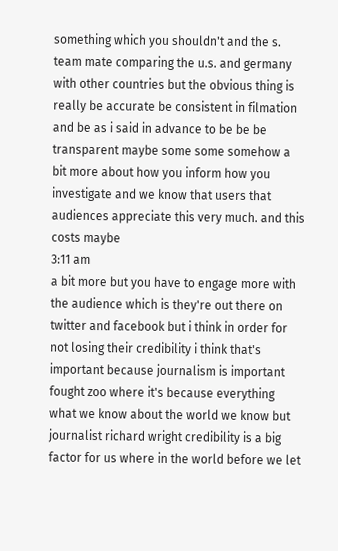something which you shouldn't and the s. team mate comparing the u.s. and germany with other countries but the obvious thing is really be accurate be consistent in filmation and be as i said in advance to be be be transparent maybe some some somehow a bit more about how you inform how you investigate and we know that users that audiences appreciate this very much. and this costs maybe
3:11 am
a bit more but you have to engage more with the audience which is they're out there on twitter and facebook but i think in order for not losing their credibility i think that's important because journalism is important fought zoo where it's because everything what we know about the world we know but journalist richard wright credibility is a big factor for us where in the world before we let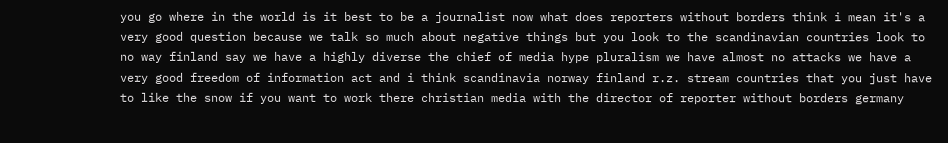you go where in the world is it best to be a journalist now what does reporters without borders think i mean it's a very good question because we talk so much about negative things but you look to the scandinavian countries look to no way finland say we have a highly diverse the chief of media hype pluralism we have almost no attacks we have a very good freedom of information act and i think scandinavia norway finland r.z. stream countries that you just have to like the snow if you want to work there christian media with the director of reporter without borders germany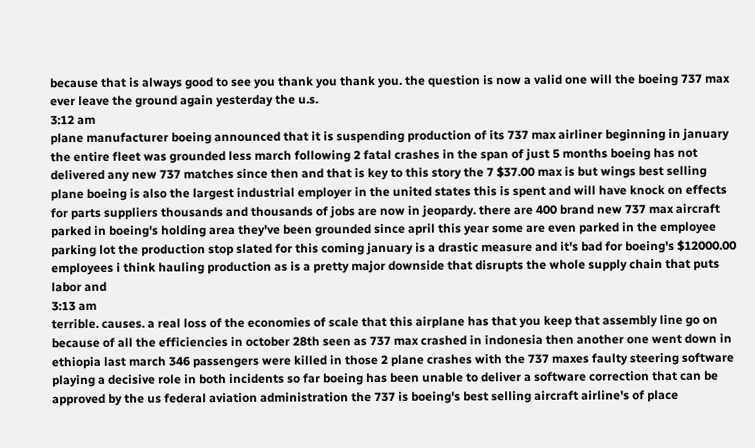because that is always good to see you thank you thank you. the question is now a valid one will the boeing 737 max ever leave the ground again yesterday the u.s.
3:12 am
plane manufacturer boeing announced that it is suspending production of its 737 max airliner beginning in january the entire fleet was grounded less march following 2 fatal crashes in the span of just 5 months boeing has not delivered any new 737 matches since then and that is key to this story the 7 $37.00 max is but wings best selling plane boeing is also the largest industrial employer in the united states this is spent and will have knock on effects for parts suppliers thousands and thousands of jobs are now in jeopardy. there are 400 brand new 737 max aircraft parked in boeing's holding area they've been grounded since april this year some are even parked in the employee parking lot the production stop slated for this coming january is a drastic measure and it's bad for boeing's $12000.00 employees i think hauling production as is a pretty major downside that disrupts the whole supply chain that puts labor and
3:13 am
terrible. causes. a real loss of the economies of scale that this airplane has that you keep that assembly line go on because of all the efficiencies in october 28th seen as 737 max crashed in indonesia then another one went down in ethiopia last march 346 passengers were killed in those 2 plane crashes with the 737 maxes faulty steering software playing a decisive role in both incidents so far boeing has been unable to deliver a software correction that can be approved by the us federal aviation administration the 737 is boeing's best selling aircraft airline's of place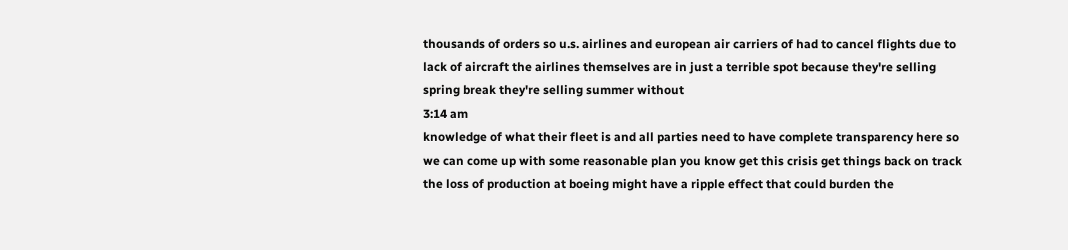thousands of orders so u.s. airlines and european air carriers of had to cancel flights due to lack of aircraft the airlines themselves are in just a terrible spot because they're selling spring break they're selling summer without
3:14 am
knowledge of what their fleet is and all parties need to have complete transparency here so we can come up with some reasonable plan you know get this crisis get things back on track the loss of production at boeing might have a ripple effect that could burden the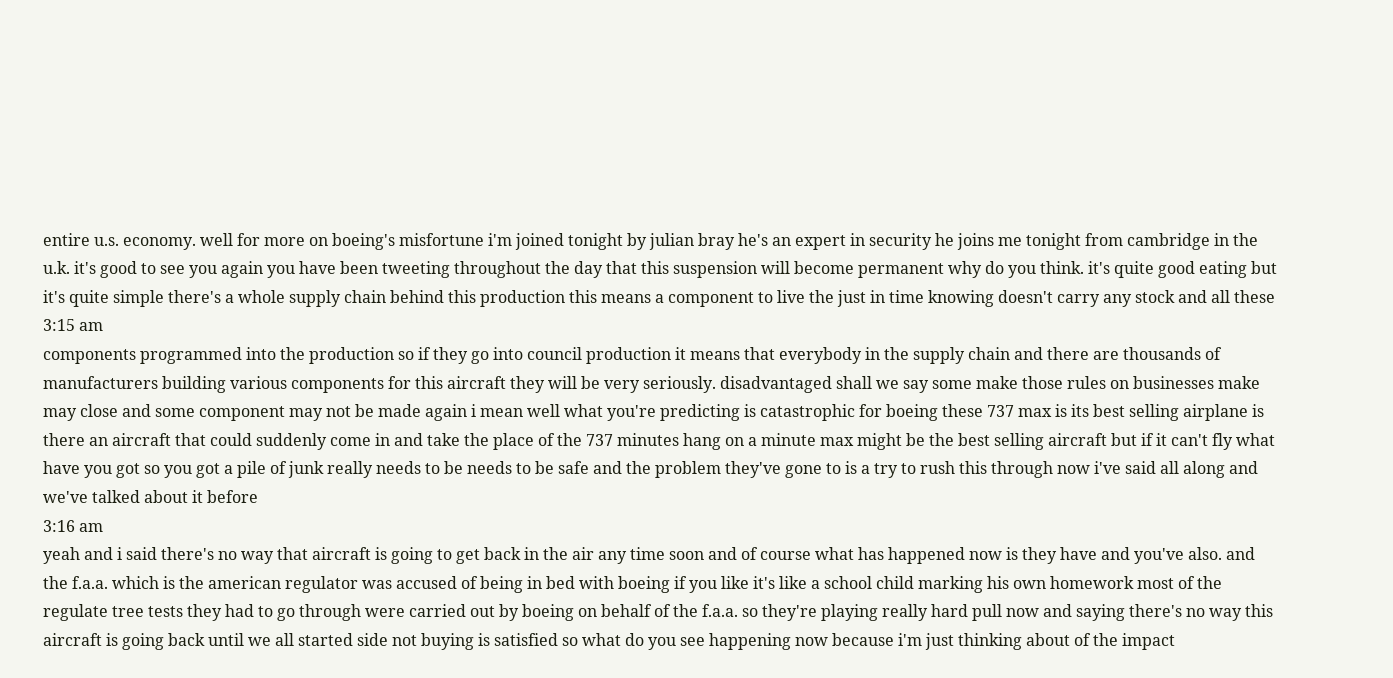entire u.s. economy. well for more on boeing's misfortune i'm joined tonight by julian bray he's an expert in security he joins me tonight from cambridge in the u.k. it's good to see you again you have been tweeting throughout the day that this suspension will become permanent why do you think. it's quite good eating but it's quite simple there's a whole supply chain behind this production this means a component to live the just in time knowing doesn't carry any stock and all these
3:15 am
components programmed into the production so if they go into council production it means that everybody in the supply chain and there are thousands of manufacturers building various components for this aircraft they will be very seriously. disadvantaged shall we say some make those rules on businesses make may close and some component may not be made again i mean well what you're predicting is catastrophic for boeing these 737 max is its best selling airplane is there an aircraft that could suddenly come in and take the place of the 737 minutes hang on a minute max might be the best selling aircraft but if it can't fly what have you got so you got a pile of junk really needs to be needs to be safe and the problem they've gone to is a try to rush this through now i've said all along and we've talked about it before
3:16 am
yeah and i said there's no way that aircraft is going to get back in the air any time soon and of course what has happened now is they have and you've also. and the f.a.a. which is the american regulator was accused of being in bed with boeing if you like it's like a school child marking his own homework most of the regulate tree tests they had to go through were carried out by boeing on behalf of the f.a.a. so they're playing really hard pull now and saying there's no way this aircraft is going back until we all started side not buying is satisfied so what do you see happening now because i'm just thinking about of the impact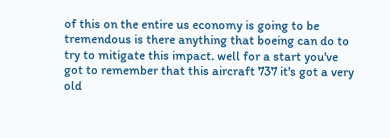of this on the entire us economy is going to be tremendous is there anything that boeing can do to try to mitigate this impact. well for a start you've got to remember that this aircraft 737 it's got a very old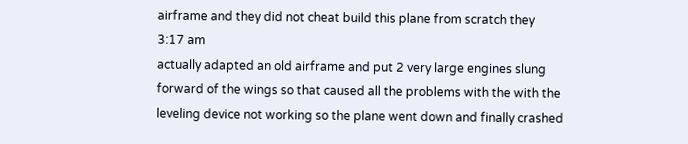airframe and they did not cheat build this plane from scratch they
3:17 am
actually adapted an old airframe and put 2 very large engines slung forward of the wings so that caused all the problems with the with the leveling device not working so the plane went down and finally crashed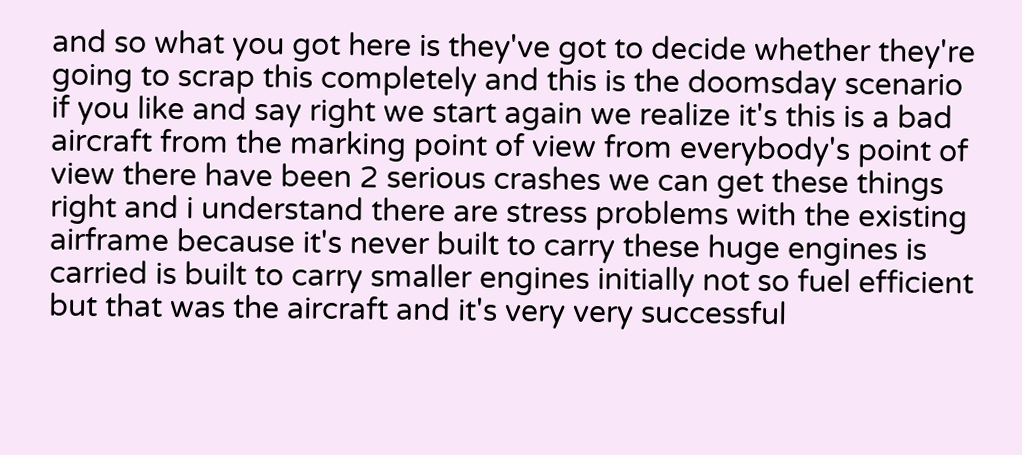and so what you got here is they've got to decide whether they're going to scrap this completely and this is the doomsday scenario if you like and say right we start again we realize it's this is a bad aircraft from the marking point of view from everybody's point of view there have been 2 serious crashes we can get these things right and i understand there are stress problems with the existing airframe because it's never built to carry these huge engines is carried is built to carry smaller engines initially not so fuel efficient but that was the aircraft and it's very very successful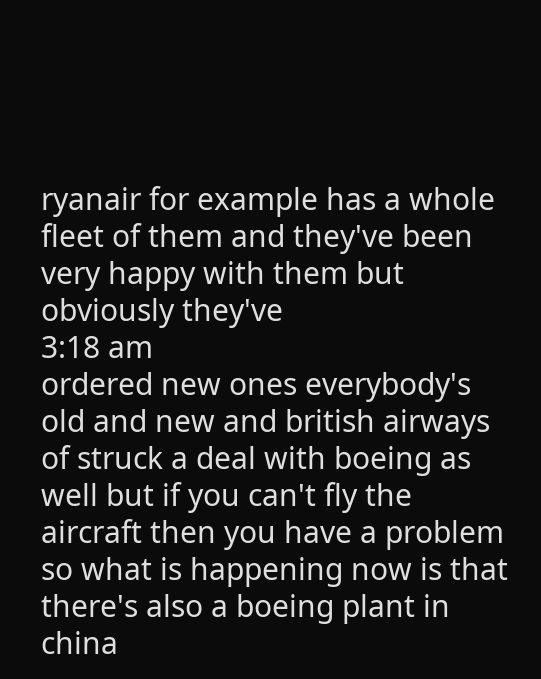ryanair for example has a whole fleet of them and they've been very happy with them but obviously they've
3:18 am
ordered new ones everybody's old and new and british airways of struck a deal with boeing as well but if you can't fly the aircraft then you have a problem so what is happening now is that there's also a boeing plant in china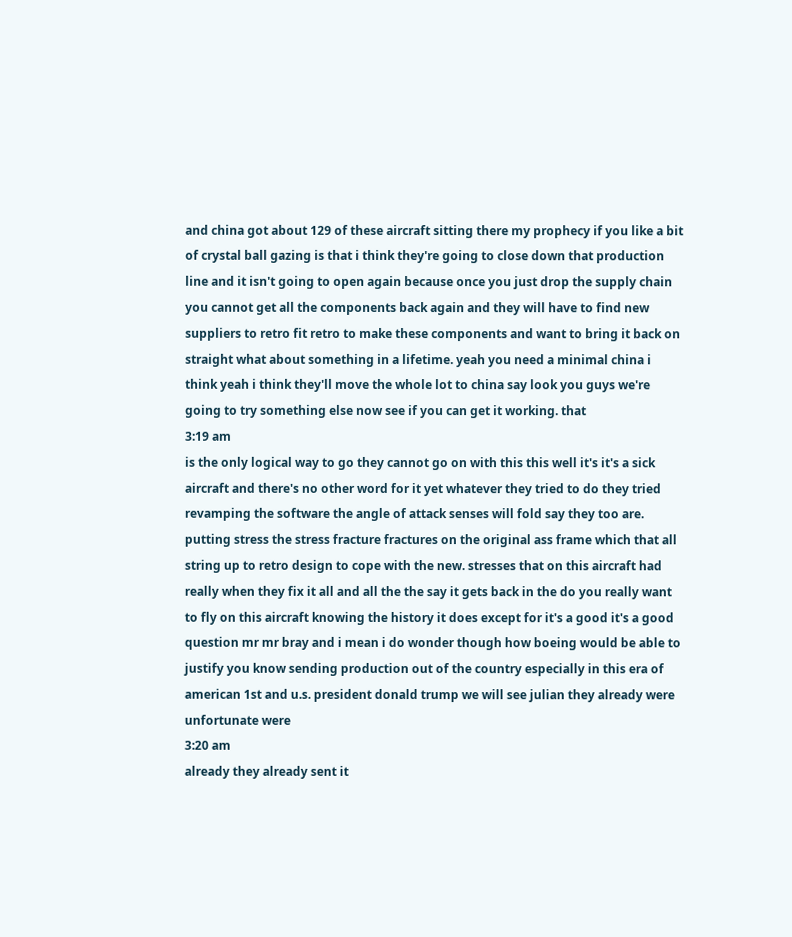and china got about 129 of these aircraft sitting there my prophecy if you like a bit of crystal ball gazing is that i think they're going to close down that production line and it isn't going to open again because once you just drop the supply chain you cannot get all the components back again and they will have to find new suppliers to retro fit retro to make these components and want to bring it back on straight what about something in a lifetime. yeah you need a minimal china i think yeah i think they'll move the whole lot to china say look you guys we're going to try something else now see if you can get it working. that
3:19 am
is the only logical way to go they cannot go on with this this well it's it's a sick aircraft and there's no other word for it yet whatever they tried to do they tried revamping the software the angle of attack senses will fold say they too are. putting stress the stress fracture fractures on the original ass frame which that all string up to retro design to cope with the new. stresses that on this aircraft had really when they fix it all and all the the say it gets back in the do you really want to fly on this aircraft knowing the history it does except for it's a good it's a good question mr mr bray and i mean i do wonder though how boeing would be able to justify you know sending production out of the country especially in this era of american 1st and u.s. president donald trump we will see julian they already were unfortunate were
3:20 am
already they already sent it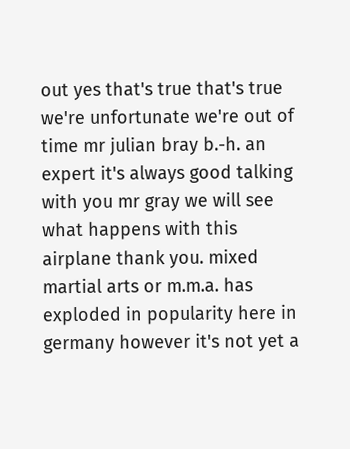out yes that's true that's true we're unfortunate we're out of time mr julian bray b.-h. an expert it's always good talking with you mr gray we will see what happens with this airplane thank you. mixed martial arts or m.m.a. has exploded in popularity here in germany however it's not yet a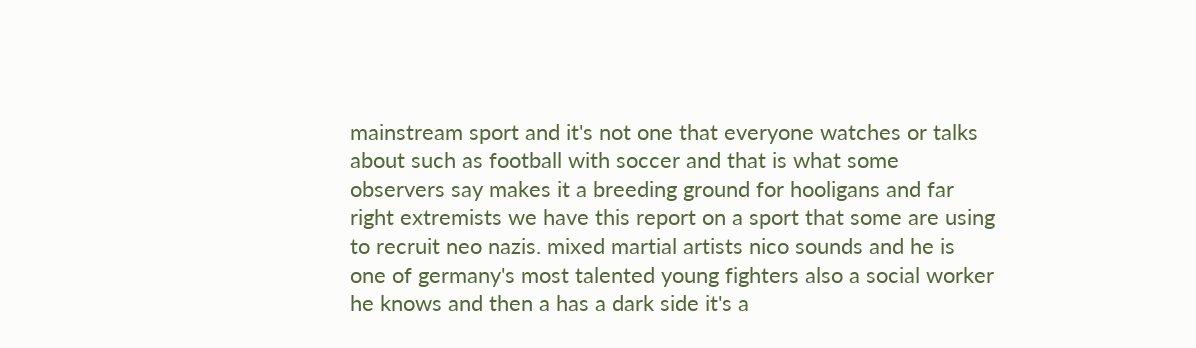mainstream sport and it's not one that everyone watches or talks about such as football with soccer and that is what some observers say makes it a breeding ground for hooligans and far right extremists we have this report on a sport that some are using to recruit neo nazis. mixed martial artists nico sounds and he is one of germany's most talented young fighters also a social worker he knows and then a has a dark side it's a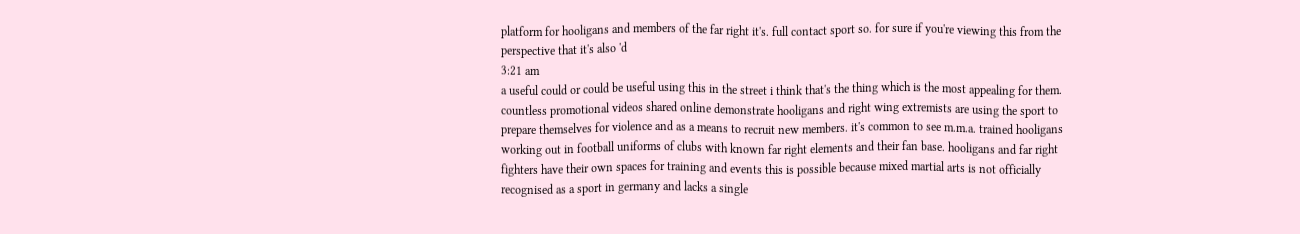platform for hooligans and members of the far right it's. full contact sport so. for sure if you're viewing this from the perspective that it's also 'd
3:21 am
a useful could or could be useful using this in the street i think that's the thing which is the most appealing for them. countless promotional videos shared online demonstrate hooligans and right wing extremists are using the sport to prepare themselves for violence and as a means to recruit new members. it's common to see m.m.a. trained hooligans working out in football uniforms of clubs with known far right elements and their fan base. hooligans and far right fighters have their own spaces for training and events this is possible because mixed martial arts is not officially recognised as a sport in germany and lacks a single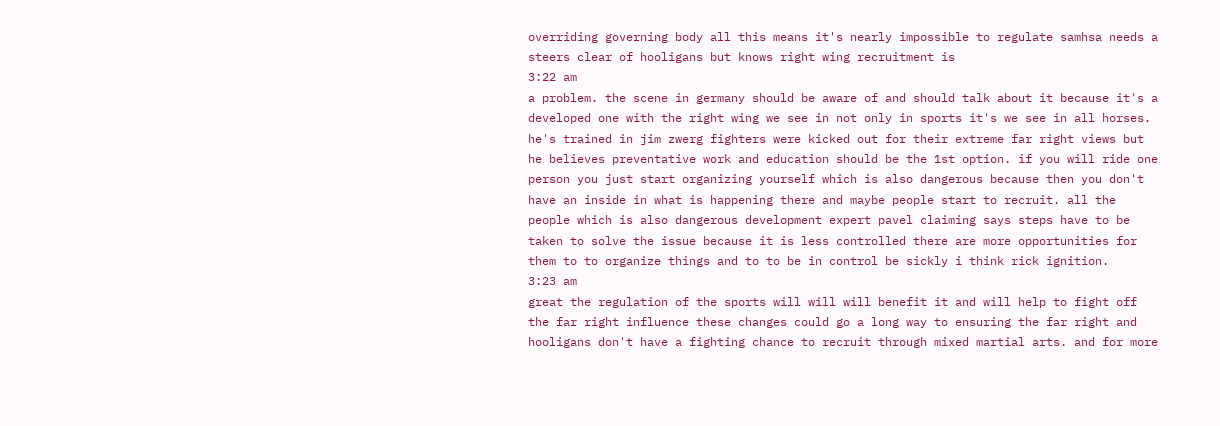overriding governing body all this means it's nearly impossible to regulate samhsa needs a steers clear of hooligans but knows right wing recruitment is
3:22 am
a problem. the scene in germany should be aware of and should talk about it because it's a developed one with the right wing we see in not only in sports it's we see in all horses. he's trained in jim zwerg fighters were kicked out for their extreme far right views but he believes preventative work and education should be the 1st option. if you will ride one person you just start organizing yourself which is also dangerous because then you don't have an inside in what is happening there and maybe people start to recruit. all the people which is also dangerous development expert pavel claiming says steps have to be taken to solve the issue because it is less controlled there are more opportunities for them to to organize things and to to be in control be sickly i think rick ignition.
3:23 am
great the regulation of the sports will will will benefit it and will help to fight off the far right influence these changes could go a long way to ensuring the far right and hooligans don't have a fighting chance to recruit through mixed martial arts. and for more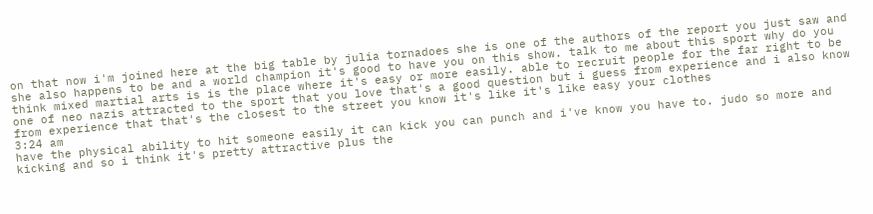on that now i'm joined here at the big table by julia tornadoes she is one of the authors of the report you just saw and she also happens to be and a world champion it's good to have you on this show. talk to me about this sport why do you think mixed martial arts is is the place where it's easy or more easily. able to recruit people for the far right to be one of neo nazis attracted to the sport that you love that's a good question but i guess from experience and i also know from experience that that's the closest to the street you know it's like it's like easy your clothes
3:24 am
have the physical ability to hit someone easily it can kick you can punch and i've know you have to. judo so more and kicking and so i think it's pretty attractive plus the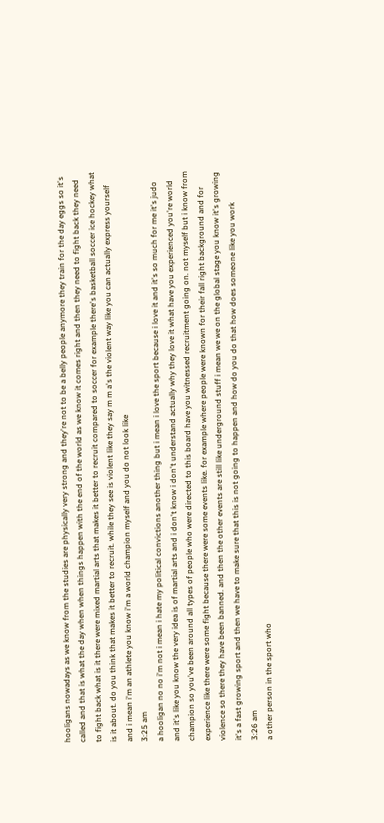hooligans nowadays as we know from the studies are physically very strong and they're not to be a belly people anymore they train for the day eggs so it's called and that is what the day when when things happen with the end of the world as we know it comes right and then they need to fight back they need to fight back what is it there were mixed martial arts that makes it better to recruit compared to soccer for example there's basketball soccer ice hockey what is it about. do you think that makes it better to recruit. while they see is violent like they say m m a's the violent way like you can actually express yourself and i mean i'm an athlete you know i'm a world champion myself and you do not look like
3:25 am
a hooligan no no i'm not i mean i hate my political convictions another thing but i mean i love the sport because i love it and it's so much for me it's judo and it's like you know the very idea is of martial arts and i don't know i don't understand actually why they love it what have you experienced you're world champion so you've been around all types of people who were directed to this board have you witnessed recruitment going on. not myself but i know from experience like there were some fight because there were some events like. for example where people were known for their fall right background and for violence so there they have been banned. and then the other events are still like underground stuff i mean we we on the global stage you know it's growing it's a fast growing sport and then we have to make sure that this is not going to happen and how do you do that how does someone like you work
3:26 am
a other person in the sport who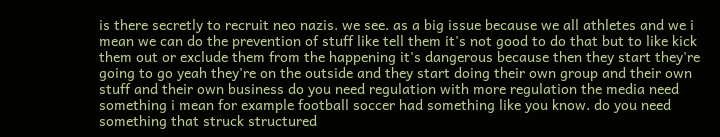is there secretly to recruit neo nazis. we see. as a big issue because we all athletes and we i mean we can do the prevention of stuff like tell them it's not good to do that but to like kick them out or exclude them from the happening it's dangerous because then they start they're going to go yeah they're on the outside and they start doing their own group and their own stuff and their own business do you need regulation with more regulation the media need something i mean for example football soccer had something like you know. do you need something that struck structured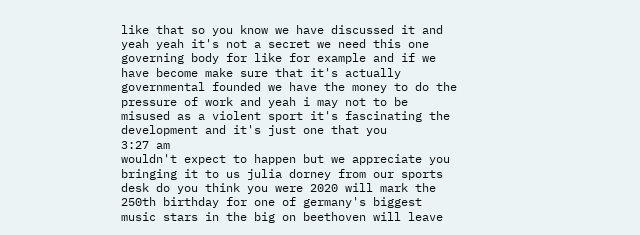like that so you know we have discussed it and yeah yeah it's not a secret we need this one governing body for like for example and if we have become make sure that it's actually governmental founded we have the money to do the pressure of work and yeah i may not to be misused as a violent sport it's fascinating the development and it's just one that you
3:27 am
wouldn't expect to happen but we appreciate you bringing it to us julia dorney from our sports desk do you think you were 2020 will mark the 250th birthday for one of germany's biggest music stars in the big on beethoven will leave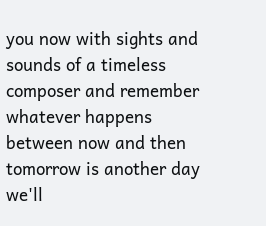you now with sights and sounds of a timeless composer and remember whatever happens between now and then tomorrow is another day we'll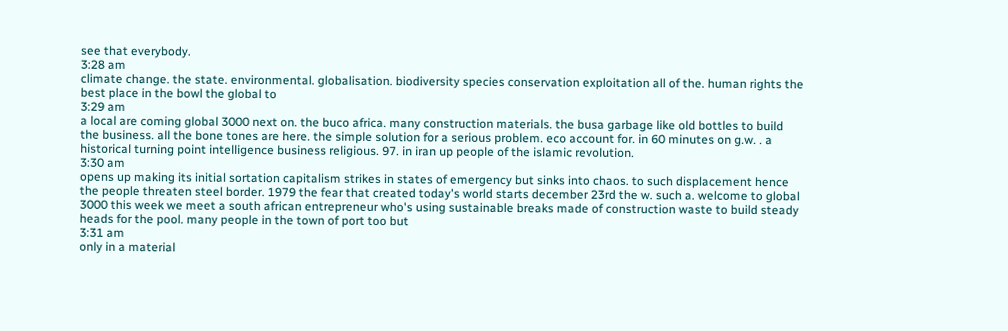see that everybody.
3:28 am
climate change. the state. environmental. globalisation. biodiversity species conservation exploitation all of the. human rights the best place in the bowl the global to
3:29 am
a local are coming global 3000 next on. the buco africa. many construction materials. the busa garbage like old bottles to build the business. all the bone tones are here. the simple solution for a serious problem. eco account for. in 60 minutes on g.w. . a historical turning point intelligence business religious. 97. in iran up people of the islamic revolution.
3:30 am
opens up making its initial sortation capitalism strikes in states of emergency but sinks into chaos. to such displacement hence the people threaten steel border. 1979 the fear that created today's world starts december 23rd the w. such a. welcome to global 3000 this week we meet a south african entrepreneur who's using sustainable breaks made of construction waste to build steady heads for the pool. many people in the town of port too but
3:31 am
only in a material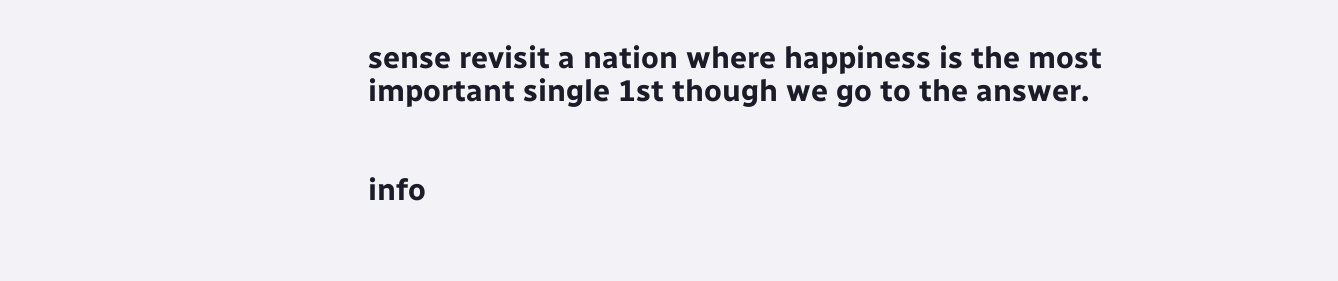sense revisit a nation where happiness is the most important single 1st though we go to the answer.


info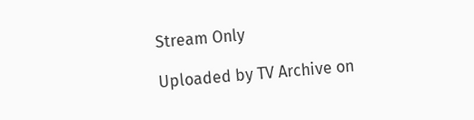Stream Only

Uploaded by TV Archive on